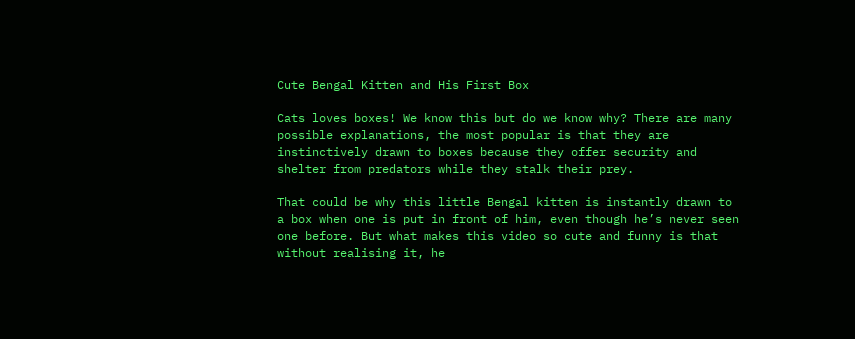Cute Bengal Kitten and His First Box

Cats loves boxes! We know this but do we know why? There are many possible explanations, the most popular is that they are instinctively drawn to boxes because they offer security and shelter from predators while they stalk their prey.

That could be why this little Bengal kitten is instantly drawn to a box when one is put in front of him, even though he’s never seen one before. But what makes this video so cute and funny is that without realising it, he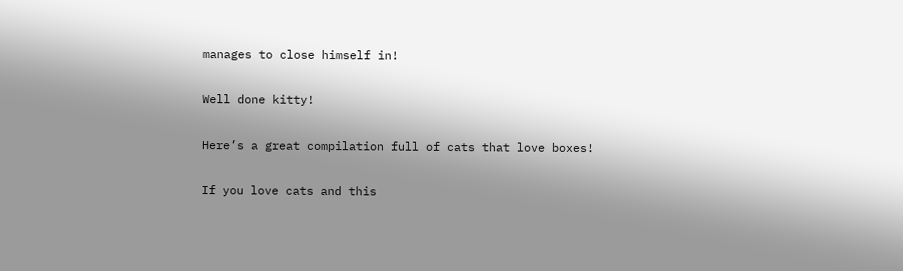manages to close himself in!

Well done kitty!

Here’s a great compilation full of cats that love boxes!

If you love cats and this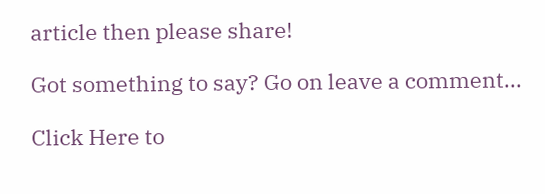article then please share!

Got something to say? Go on leave a comment...

Click Here to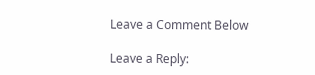Leave a Comment Below

Leave a Reply: